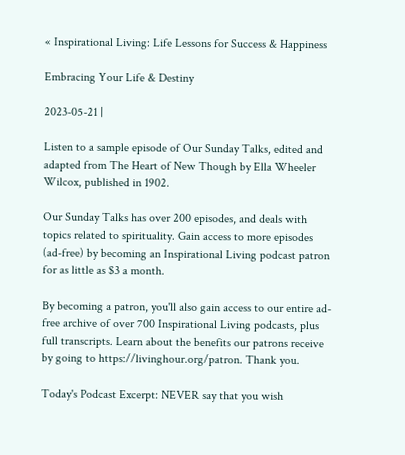« Inspirational Living: Life Lessons for Success & Happiness

Embracing Your Life & Destiny

2023-05-21 |

Listen to a sample episode of Our Sunday Talks, edited and adapted from The Heart of New Though by Ella Wheeler Wilcox, published in 1902.

Our Sunday Talks has over 200 episodes, and deals with topics related to spirituality. Gain access to more episodes (ad-free) by becoming an Inspirational Living podcast patron for as little as $3 a month.

By becoming a patron, you'll also gain access to our entire ad-free archive of over 700 Inspirational Living podcasts, plus full transcripts. Learn about the benefits our patrons receive by going to https://livinghour.org/patron. Thank you.

Today's Podcast Excerpt: NEVER say that you wish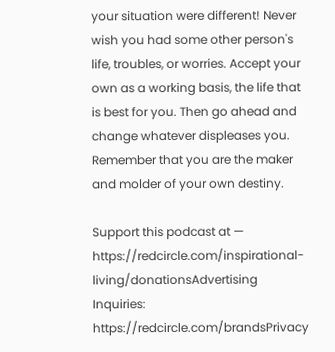your situation were different! Never wish you had some other person's life, troubles, or worries. Accept your own as a working basis, the life that is best for you. Then go ahead and change whatever displeases you. Remember that you are the maker and molder of your own destiny.

Support this podcast at — https://redcircle.com/inspirational-living/donationsAdvertising Inquiries: https://redcircle.com/brandsPrivacy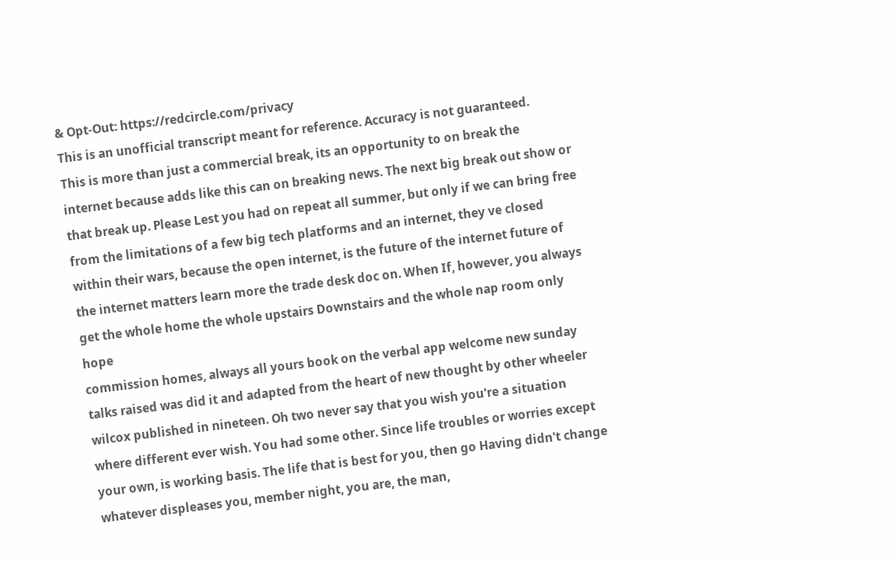& Opt-Out: https://redcircle.com/privacy
This is an unofficial transcript meant for reference. Accuracy is not guaranteed.
This is more than just a commercial break, its an opportunity to on break the internet because adds like this can on breaking news. The next big break out show or that break up. Please Lest you had on repeat all summer, but only if we can bring free from the limitations of a few big tech platforms and an internet, they ve closed within their wars, because the open internet, is the future of the internet future of the internet matters learn more the trade desk doc on. When If, however, you always get the whole home the whole upstairs Downstairs and the whole nap room only hope
commission homes, always all yours book on the verbal app welcome new sunday talks raised was did it and adapted from the heart of new thought by other wheeler wilcox published in nineteen. Oh two never say that you wish you're a situation where different ever wish. You had some other. Since life troubles or worries except your own, is working basis. The life that is best for you, then go Having didn't change whatever displeases you, member night, you are, the man,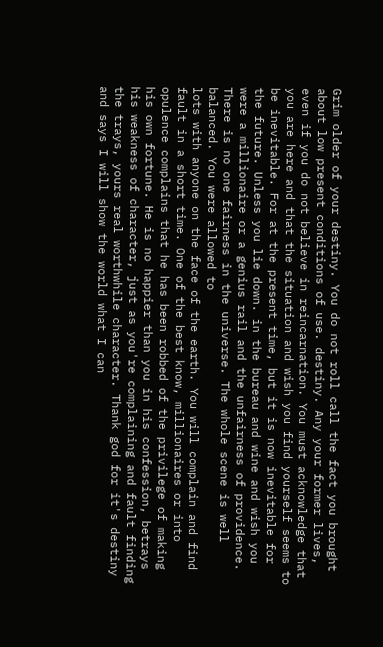Grim older of your destiny. You do not roll call the fact you brought about low present conditions of use. destiny. Any your former lives, even if you do not believe in reincarnation. You must acknowledge that you are here and that the situation and wish you find yourself seems to be inevitable. For at the present time, but it is now inevitable for the future. Unless you lie down. in the bureau and wine and wish you were a millionaire or a genius rail and the unfairness of providence. There is no one fairness in the universe. The whole scene is well balanced. You were allowed to
lots with anyone on the face of the earth. You will complain and find fault in a short time. One of the best know, millionaires or into opulence complains that he has been robbed of the privilege of making his own fortune. He is no happier than you in his confession, betrays his weakness of character, just as you're complaining and fault finding the trays, yours real worthwhile character. Thank god for it's destiny and says I will show the world what I can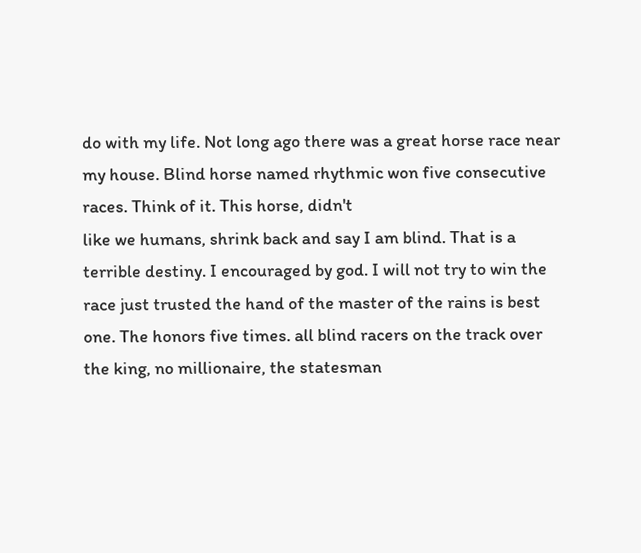do with my life. Not long ago there was a great horse race near my house. Blind horse named rhythmic won five consecutive races. Think of it. This horse, didn't
like we humans, shrink back and say I am blind. That is a terrible destiny. I encouraged by god. I will not try to win the race just trusted the hand of the master of the rains is best one. The honors five times. all blind racers on the track over the king, no millionaire, the statesman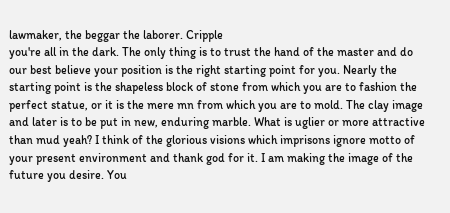lawmaker, the beggar the laborer. Cripple
you're all in the dark. The only thing is to trust the hand of the master and do our best believe your position is the right starting point for you. Nearly the starting point is the shapeless block of stone from which you are to fashion the perfect statue, or it is the mere mn from which you are to mold. The clay image
and later is to be put in new, enduring marble. What is uglier or more attractive than mud yeah? I think of the glorious visions which imprisons ignore motto of your present environment and thank god for it. I am making the image of the future you desire. You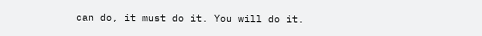can do, it must do it. You will do it.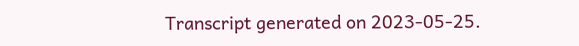Transcript generated on 2023-05-25.